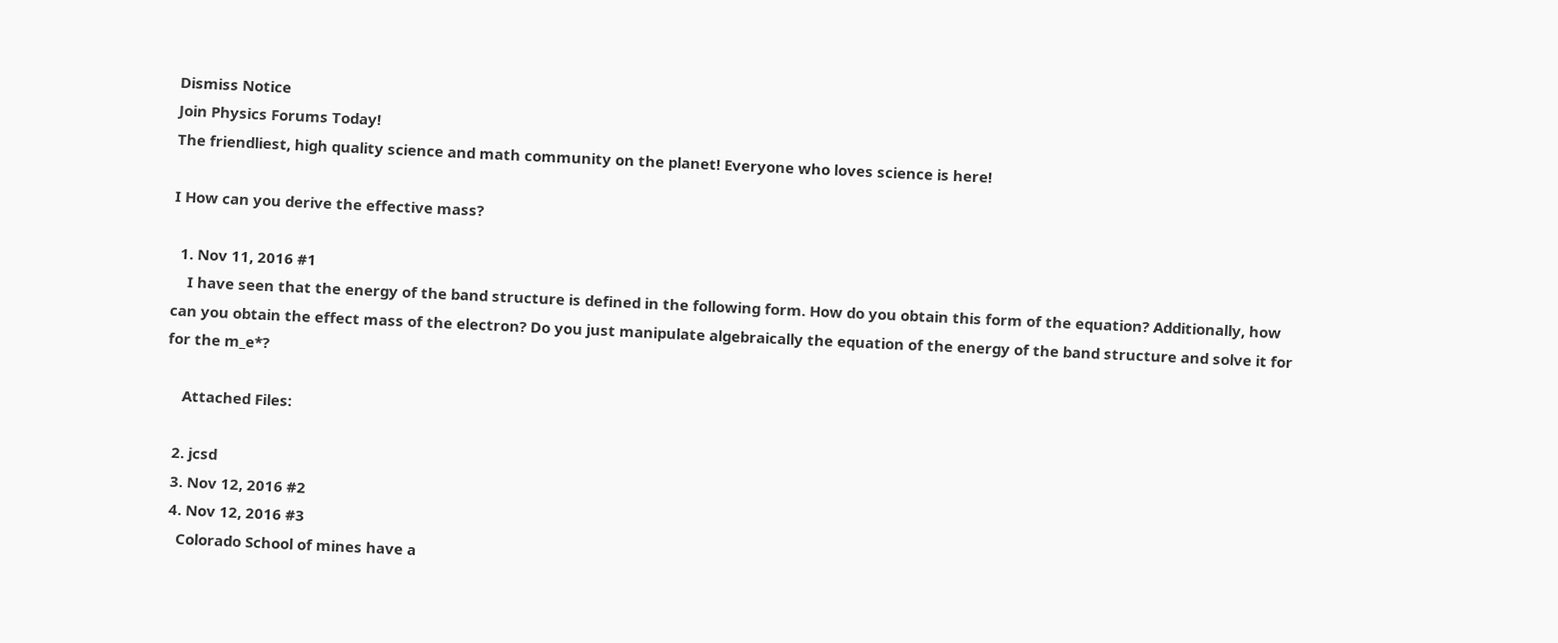Dismiss Notice
Join Physics Forums Today!
The friendliest, high quality science and math community on the planet! Everyone who loves science is here!

I How can you derive the effective mass?

  1. Nov 11, 2016 #1
    I have seen that the energy of the band structure is defined in the following form. How do you obtain this form of the equation? Additionally, how can you obtain the effect mass of the electron? Do you just manipulate algebraically the equation of the energy of the band structure and solve it for for the m_e*?

    Attached Files:

  2. jcsd
  3. Nov 12, 2016 #2
  4. Nov 12, 2016 #3
    Colorado School of mines have a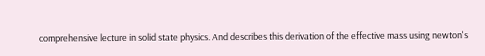comprehensive lecture in solid state physics. And describes this derivation of the effective mass using newton's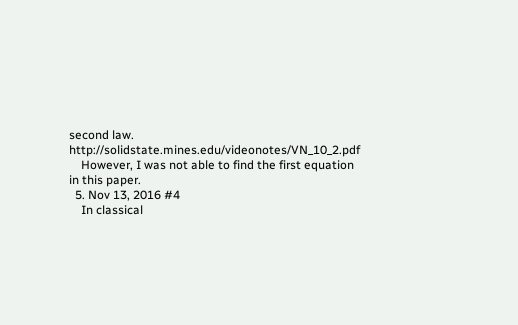second law. http://solidstate.mines.edu/videonotes/VN_10_2.pdf
    However, I was not able to find the first equation in this paper.
  5. Nov 13, 2016 #4
    In classical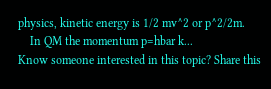physics, kinetic energy is 1/2 mv^2 or p^2/2m.
    In QM the momentum p=hbar k...
Know someone interested in this topic? Share this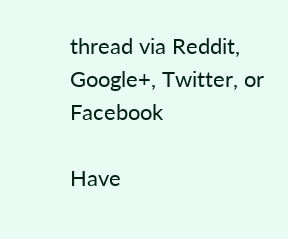thread via Reddit, Google+, Twitter, or Facebook

Have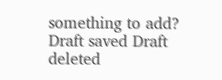something to add?
Draft saved Draft deleted